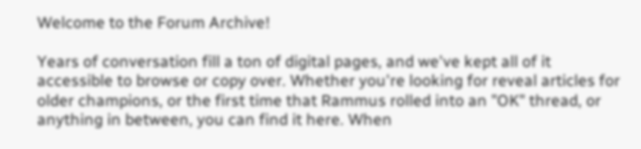Welcome to the Forum Archive!

Years of conversation fill a ton of digital pages, and we've kept all of it accessible to browse or copy over. Whether you're looking for reveal articles for older champions, or the first time that Rammus rolled into an "OK" thread, or anything in between, you can find it here. When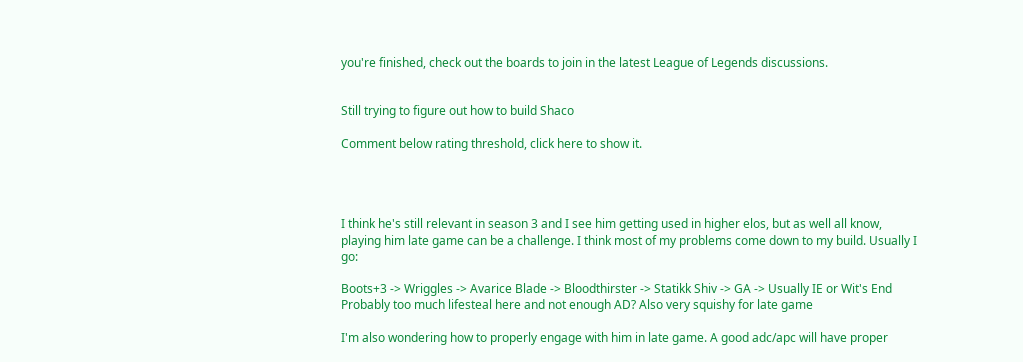you're finished, check out the boards to join in the latest League of Legends discussions.


Still trying to figure out how to build Shaco

Comment below rating threshold, click here to show it.




I think he's still relevant in season 3 and I see him getting used in higher elos, but as well all know, playing him late game can be a challenge. I think most of my problems come down to my build. Usually I go:

Boots+3 -> Wriggles -> Avarice Blade -> Bloodthirster -> Statikk Shiv -> GA -> Usually IE or Wit's End
Probably too much lifesteal here and not enough AD? Also very squishy for late game

I'm also wondering how to properly engage with him in late game. A good adc/apc will have proper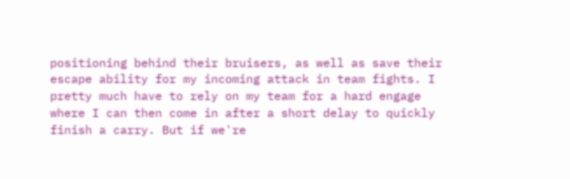positioning behind their bruisers, as well as save their escape ability for my incoming attack in team fights. I pretty much have to rely on my team for a hard engage where I can then come in after a short delay to quickly finish a carry. But if we're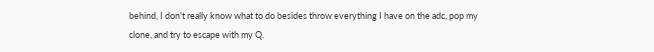behind, I don't really know what to do besides throw everything I have on the adc, pop my clone, and try to escape with my Q.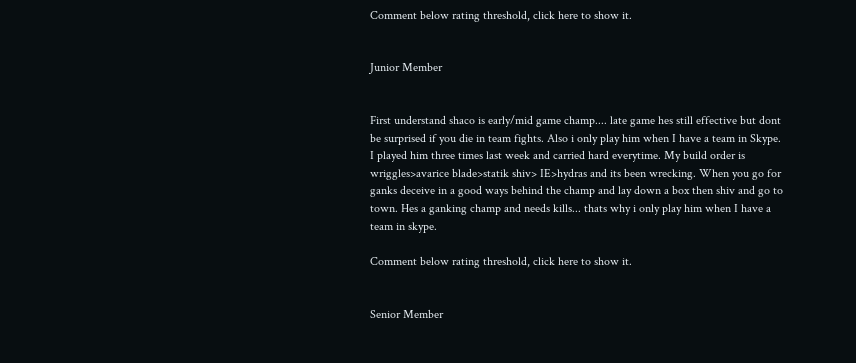Comment below rating threshold, click here to show it.


Junior Member


First understand shaco is early/mid game champ.... late game hes still effective but dont be surprised if you die in team fights. Also i only play him when I have a team in Skype. I played him three times last week and carried hard everytime. My build order is wriggles>avarice blade>statik shiv> IE>hydras and its been wrecking. When you go for ganks deceive in a good ways behind the champ and lay down a box then shiv and go to town. Hes a ganking champ and needs kills... thats why i only play him when I have a team in skype.

Comment below rating threshold, click here to show it.


Senior Member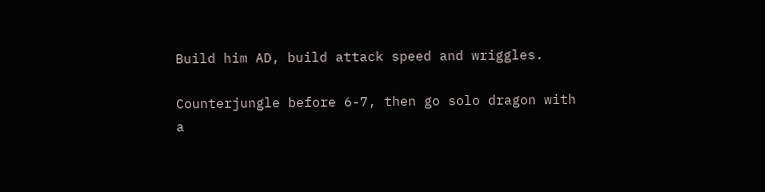Build him AD, build attack speed and wriggles.

Counterjungle before 6-7, then go solo dragon with a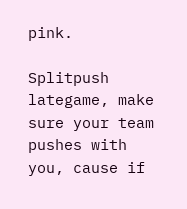pink.

Splitpush lategame, make sure your team pushes with you, cause if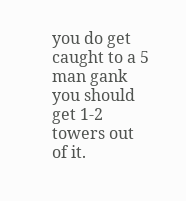you do get caught to a 5 man gank you should get 1-2 towers out of it.